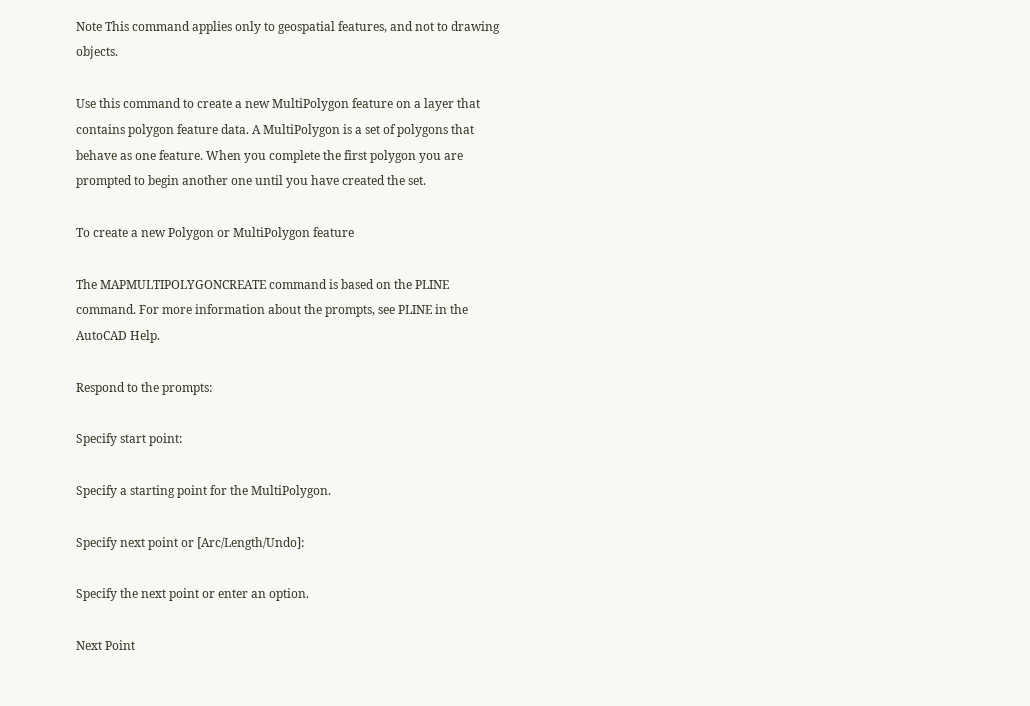Note This command applies only to geospatial features, and not to drawing objects.

Use this command to create a new MultiPolygon feature on a layer that contains polygon feature data. A MultiPolygon is a set of polygons that behave as one feature. When you complete the first polygon you are prompted to begin another one until you have created the set.

To create a new Polygon or MultiPolygon feature

The MAPMULTIPOLYGONCREATE command is based on the PLINE command. For more information about the prompts, see PLINE in the AutoCAD Help.

Respond to the prompts:

Specify start point:

Specify a starting point for the MultiPolygon.

Specify next point or [Arc/Length/Undo]:

Specify the next point or enter an option.

Next Point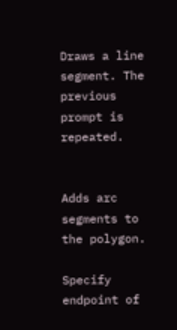Draws a line segment. The previous prompt is repeated.


Adds arc segments to the polygon.

Specify endpoint of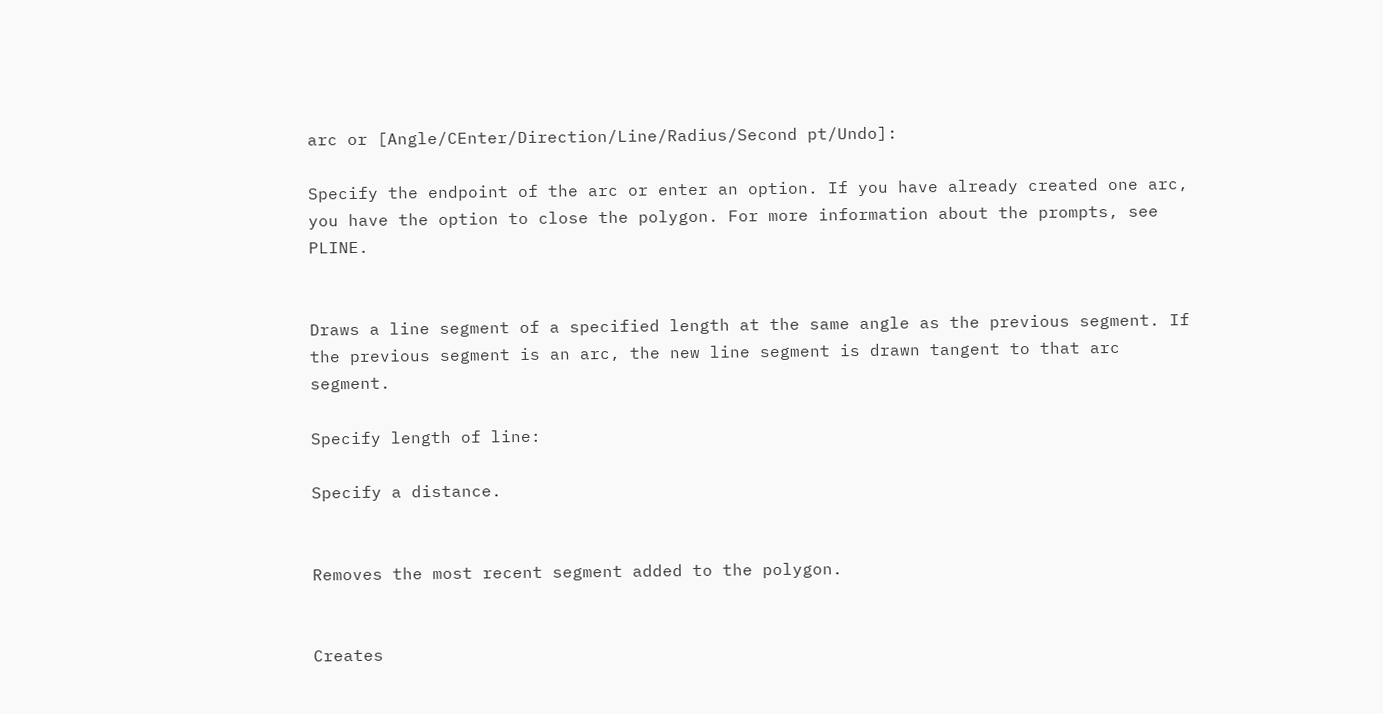arc or [Angle/CEnter/Direction/Line/Radius/Second pt/Undo]:

Specify the endpoint of the arc or enter an option. If you have already created one arc, you have the option to close the polygon. For more information about the prompts, see PLINE.


Draws a line segment of a specified length at the same angle as the previous segment. If the previous segment is an arc, the new line segment is drawn tangent to that arc segment.

Specify length of line:

Specify a distance.


Removes the most recent segment added to the polygon.


Creates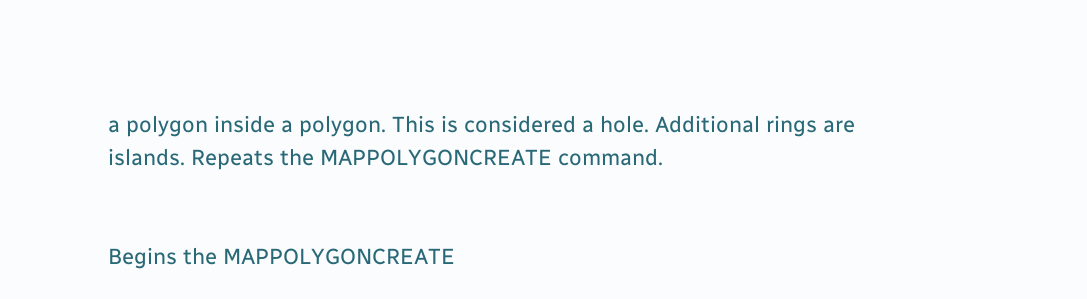a polygon inside a polygon. This is considered a hole. Additional rings are islands. Repeats the MAPPOLYGONCREATE command.


Begins the MAPPOLYGONCREATE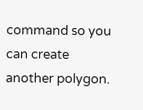command so you can create another polygon.